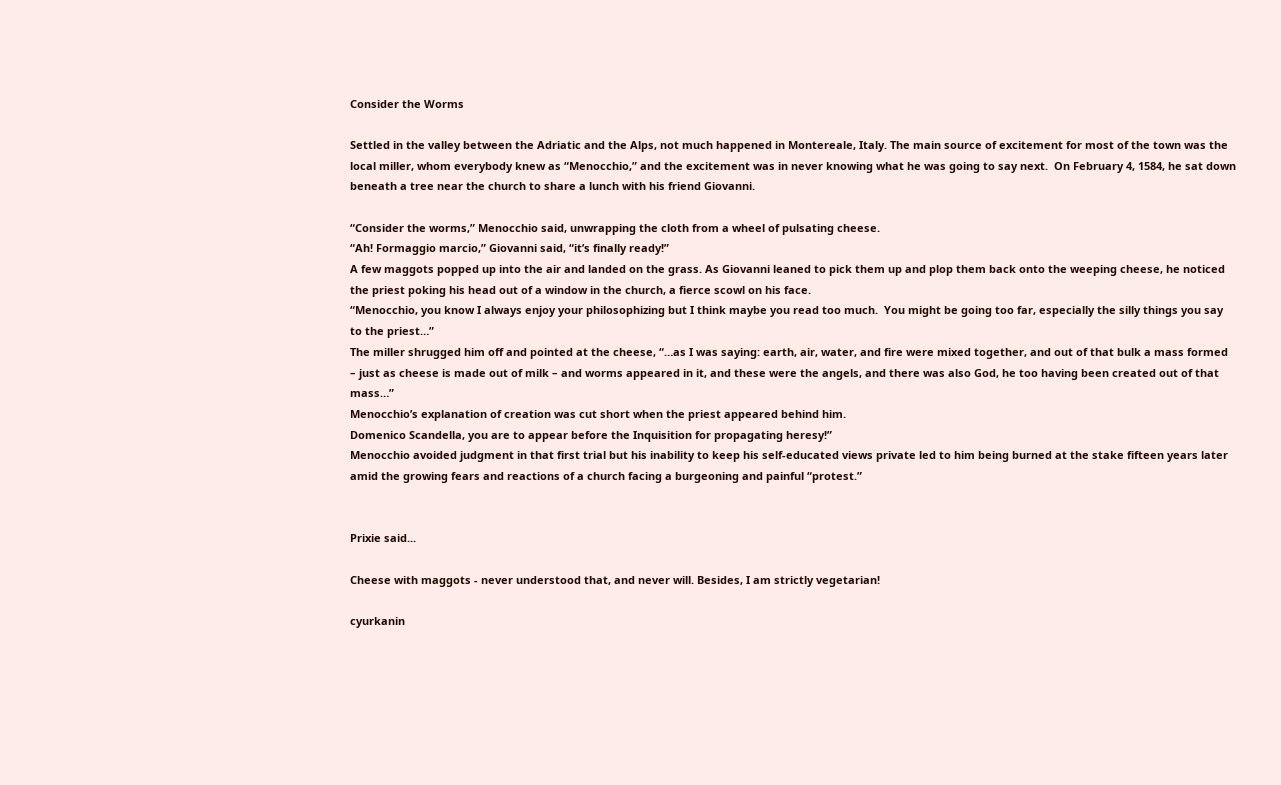Consider the Worms

Settled in the valley between the Adriatic and the Alps, not much happened in Montereale, Italy. The main source of excitement for most of the town was the local miller, whom everybody knew as “Menocchio,” and the excitement was in never knowing what he was going to say next.  On February 4, 1584, he sat down beneath a tree near the church to share a lunch with his friend Giovanni.

“Consider the worms,” Menocchio said, unwrapping the cloth from a wheel of pulsating cheese.
“Ah! Formaggio marcio,” Giovanni said, “it’s finally ready!”
A few maggots popped up into the air and landed on the grass. As Giovanni leaned to pick them up and plop them back onto the weeping cheese, he noticed the priest poking his head out of a window in the church, a fierce scowl on his face.
“Menocchio, you know I always enjoy your philosophizing but I think maybe you read too much.  You might be going too far, especially the silly things you say to the priest…”
The miller shrugged him off and pointed at the cheese, “…as I was saying: earth, air, water, and fire were mixed together, and out of that bulk a mass formed – just as cheese is made out of milk – and worms appeared in it, and these were the angels, and there was also God, he too having been created out of that mass…”
Menocchio’s explanation of creation was cut short when the priest appeared behind him.
Domenico Scandella, you are to appear before the Inquisition for propagating heresy!”
Menocchio avoided judgment in that first trial but his inability to keep his self-educated views private led to him being burned at the stake fifteen years later amid the growing fears and reactions of a church facing a burgeoning and painful “protest.”


Prixie said...

Cheese with maggots - never understood that, and never will. Besides, I am strictly vegetarian!

cyurkanin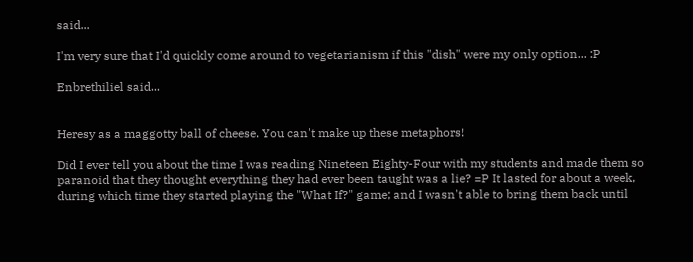said...

I'm very sure that I'd quickly come around to vegetarianism if this "dish" were my only option... :P

Enbrethiliel said...


Heresy as a maggotty ball of cheese. You can't make up these metaphors!

Did I ever tell you about the time I was reading Nineteen Eighty-Four with my students and made them so paranoid that they thought everything they had ever been taught was a lie? =P It lasted for about a week, during which time they started playing the "What If?" game; and I wasn't able to bring them back until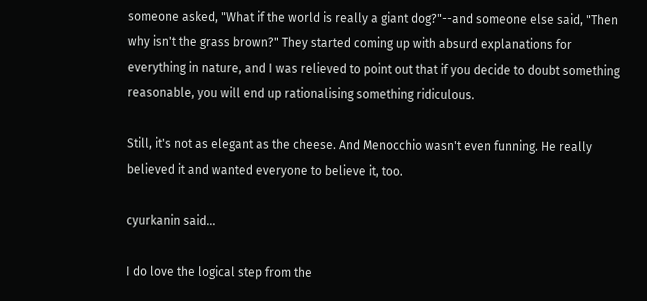someone asked, "What if the world is really a giant dog?"--and someone else said, "Then why isn't the grass brown?" They started coming up with absurd explanations for everything in nature, and I was relieved to point out that if you decide to doubt something reasonable, you will end up rationalising something ridiculous.

Still, it's not as elegant as the cheese. And Menocchio wasn't even funning. He really believed it and wanted everyone to believe it, too.

cyurkanin said...

I do love the logical step from the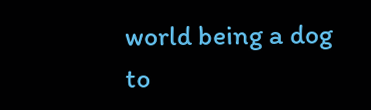world being a dog to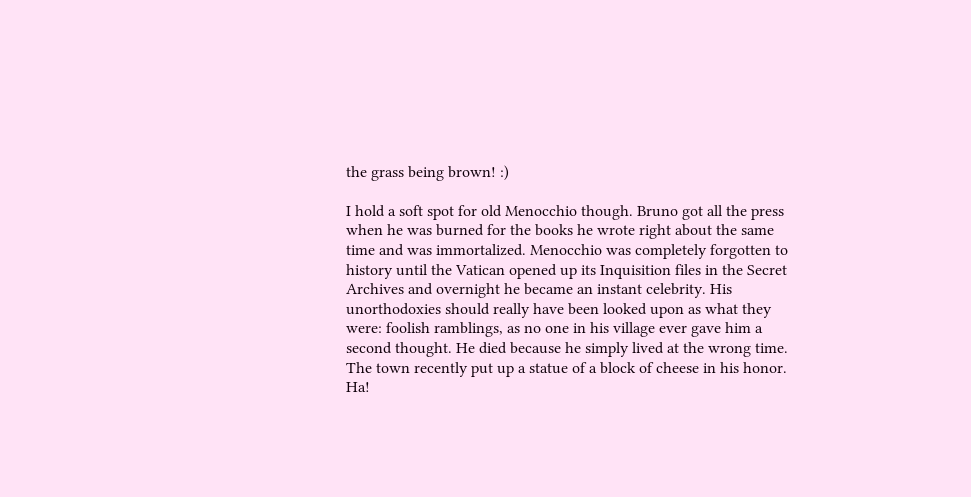the grass being brown! :)

I hold a soft spot for old Menocchio though. Bruno got all the press when he was burned for the books he wrote right about the same time and was immortalized. Menocchio was completely forgotten to history until the Vatican opened up its Inquisition files in the Secret Archives and overnight he became an instant celebrity. His unorthodoxies should really have been looked upon as what they were: foolish ramblings, as no one in his village ever gave him a second thought. He died because he simply lived at the wrong time. The town recently put up a statue of a block of cheese in his honor. Ha!